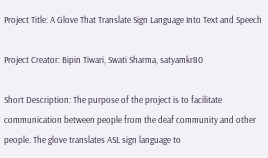Project Title: A Glove That Translate Sign Language Into Text and Speech

Project Creator: Bipin Tiwari, Swati Sharma, satyamkr80

Short Description: The purpose of the project is to facilitate communication between people from the deaf community and other people. The glove translates ASL sign language to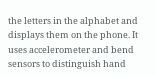the letters in the alphabet and displays them on the phone. It uses accelerometer and bend sensors to distinguish hand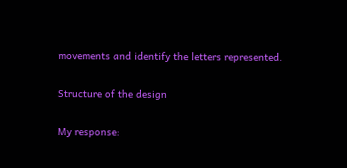movements and identify the letters represented.

Structure of the design

My response: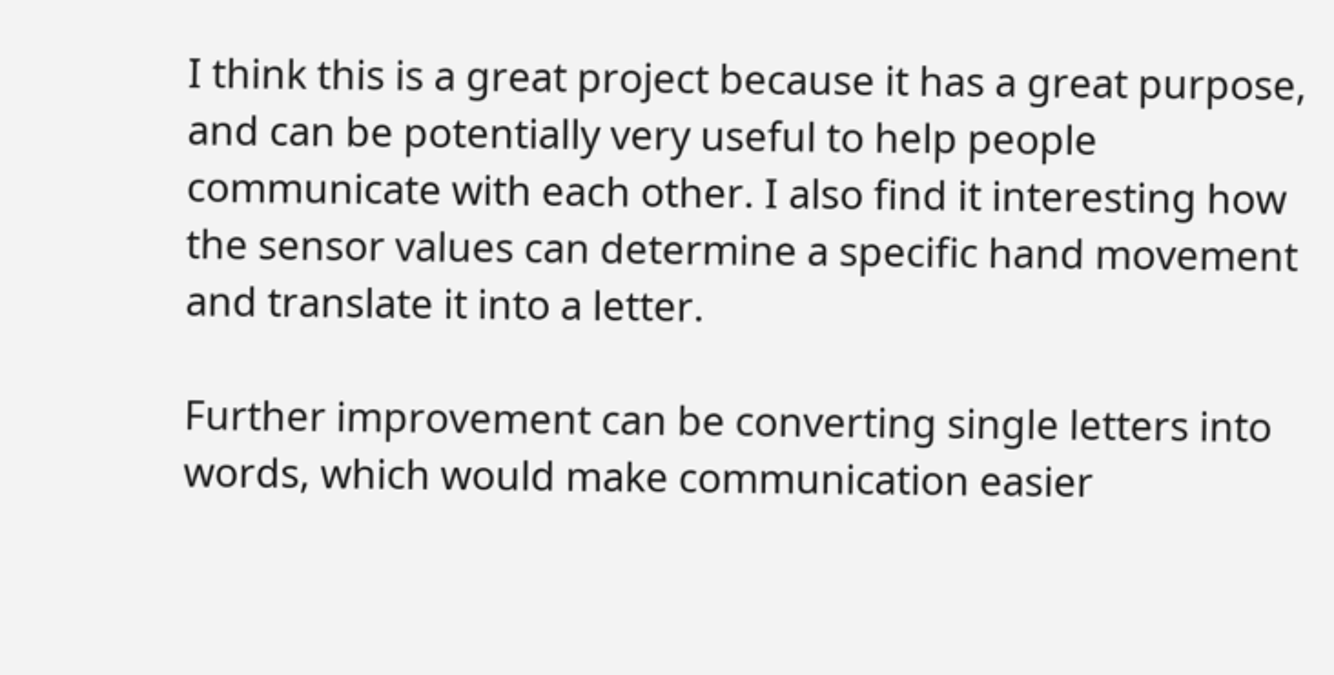I think this is a great project because it has a great purpose, and can be potentially very useful to help people communicate with each other. I also find it interesting how the sensor values can determine a specific hand movement and translate it into a letter.

Further improvement can be converting single letters into words, which would make communication easier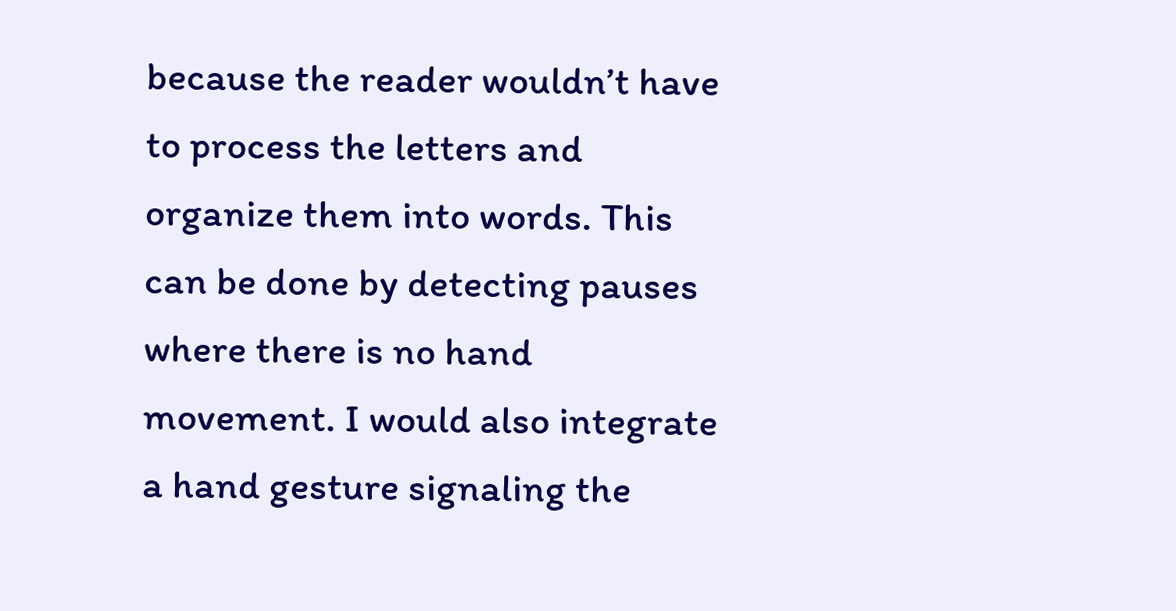because the reader wouldn’t have to process the letters and organize them into words. This can be done by detecting pauses where there is no hand movement. I would also integrate a hand gesture signaling the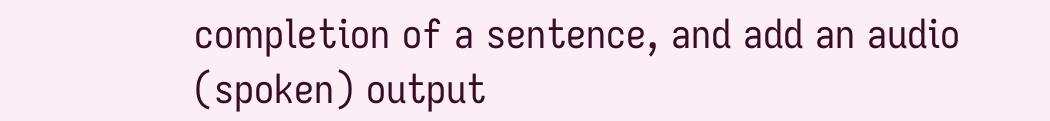completion of a sentence, and add an audio (spoken) output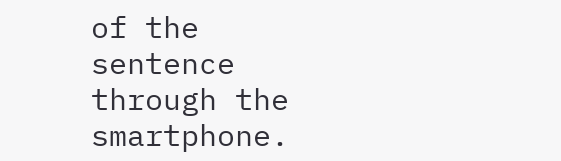of the sentence through the smartphone.